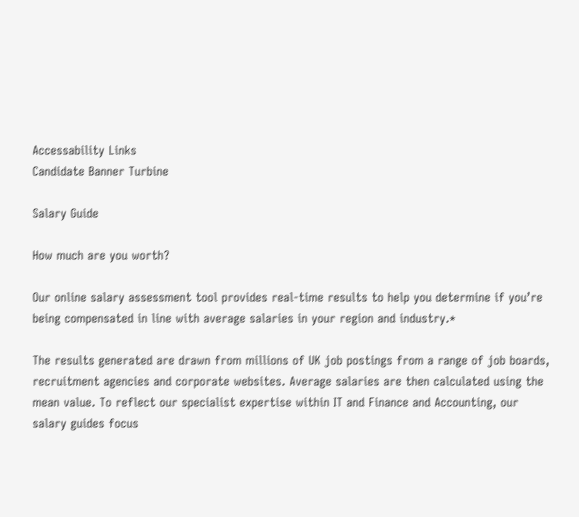Accessability Links
Candidate Banner Turbine

Salary Guide

How much are you worth?

Our online salary assessment tool provides real-time results to help you determine if you’re being compensated in line with average salaries in your region and industry.*

The results generated are drawn from millions of UK job postings from a range of job boards, recruitment agencies and corporate websites. Average salaries are then calculated using the mean value. To reflect our specialist expertise within IT and Finance and Accounting, our salary guides focus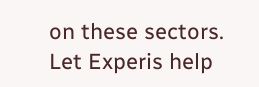on these sectors. Let Experis help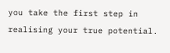you take the first step in realising your true potential.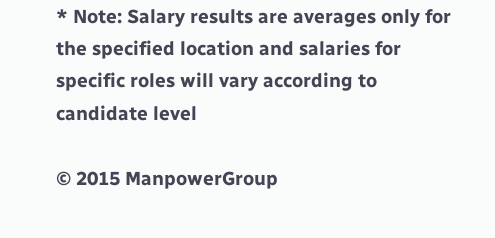* Note: Salary results are averages only for the specified location and salaries for specific roles will vary according to candidate level

© 2015 ManpowerGroup